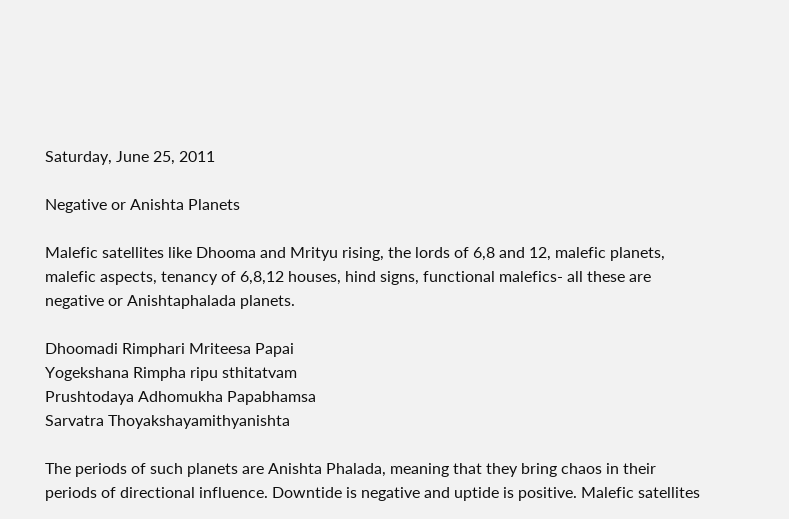Saturday, June 25, 2011

Negative or Anishta Planets

Malefic satellites like Dhooma and Mrityu rising, the lords of 6,8 and 12, malefic planets, malefic aspects, tenancy of 6,8,12 houses, hind signs, functional malefics- all these are negative or Anishtaphalada planets.

Dhoomadi Rimphari Mriteesa Papai
Yogekshana Rimpha ripu sthitatvam
Prushtodaya Adhomukha Papabhamsa
Sarvatra Thoyakshayamithyanishta

The periods of such planets are Anishta Phalada, meaning that they bring chaos in their periods of directional influence. Downtide is negative and uptide is positive. Malefic satellites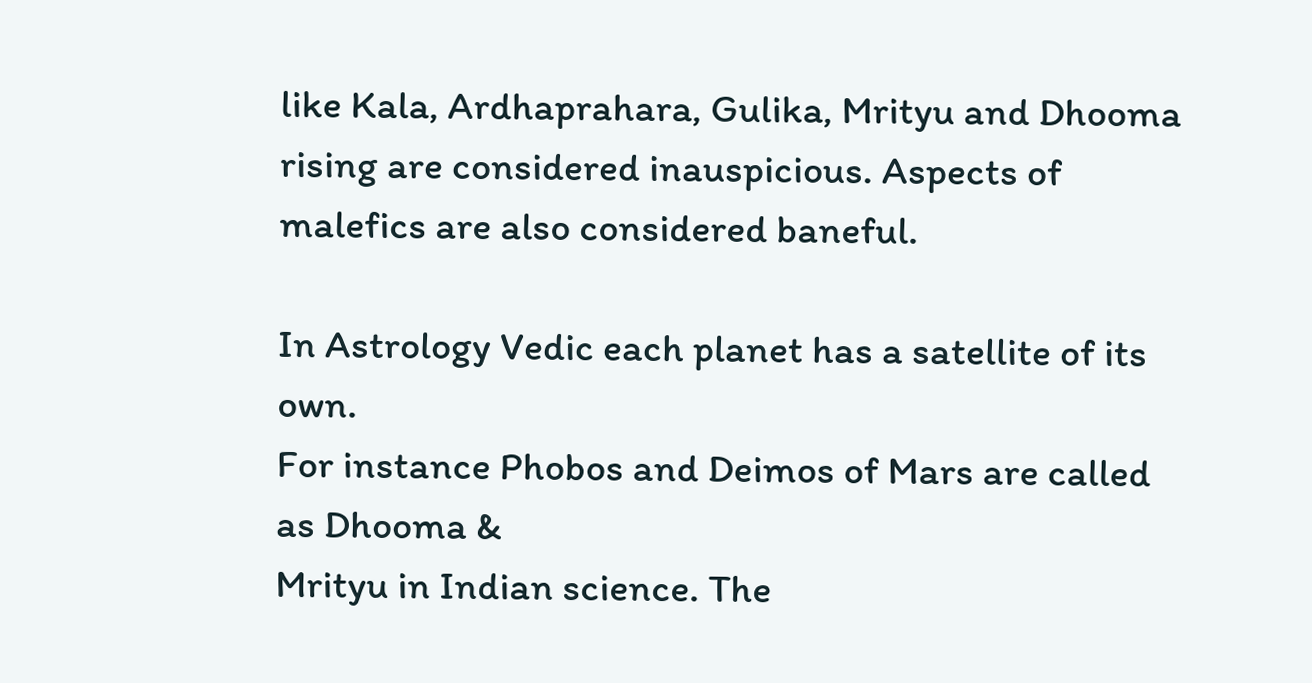like Kala, Ardhaprahara, Gulika, Mrityu and Dhooma rising are considered inauspicious. Aspects of malefics are also considered baneful.

In Astrology Vedic each planet has a satellite of its own.
For instance Phobos and Deimos of Mars are called as Dhooma &
Mrityu in Indian science. The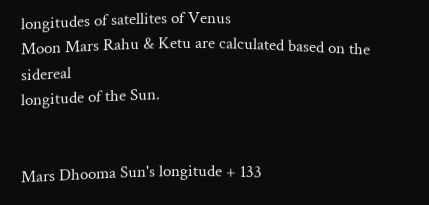longitudes of satellites of Venus
Moon Mars Rahu & Ketu are calculated based on the sidereal
longitude of the Sun.


Mars Dhooma Sun's longitude + 133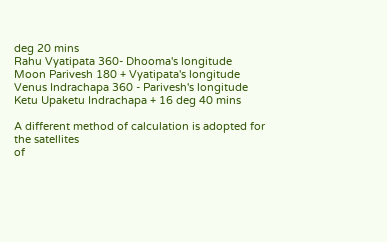deg 20 mins
Rahu Vyatipata 360- Dhooma's longitude
Moon Parivesh 180 + Vyatipata's longitude
Venus Indrachapa 360 - Parivesh's longitude
Ketu Upaketu Indrachapa + 16 deg 40 mins

A different method of calculation is adopted for the satellites
of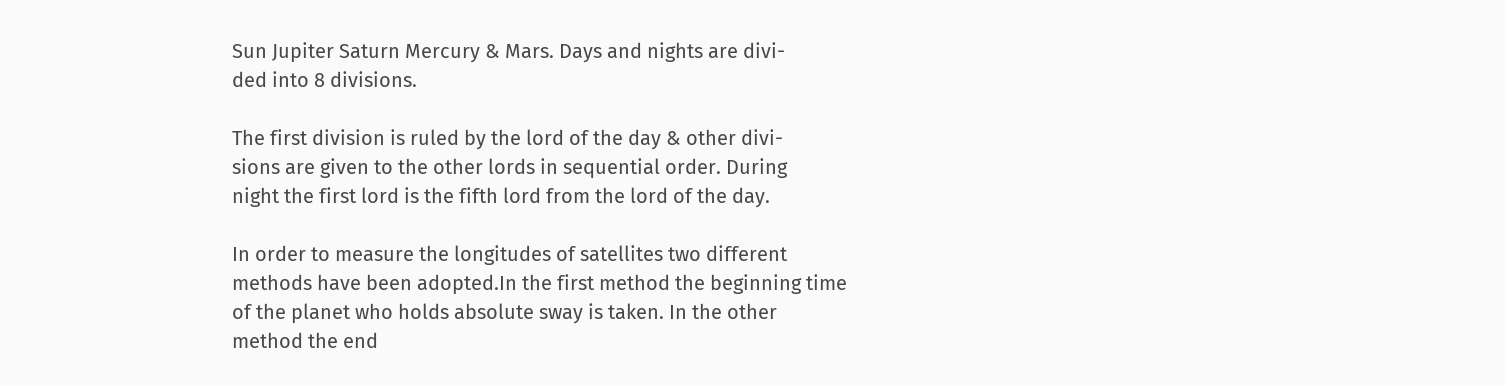Sun Jupiter Saturn Mercury & Mars. Days and nights are divi-
ded into 8 divisions.

The first division is ruled by the lord of the day & other divi-
sions are given to the other lords in sequential order. During
night the first lord is the fifth lord from the lord of the day.

In order to measure the longitudes of satellites two different
methods have been adopted.In the first method the beginning time
of the planet who holds absolute sway is taken. In the other
method the end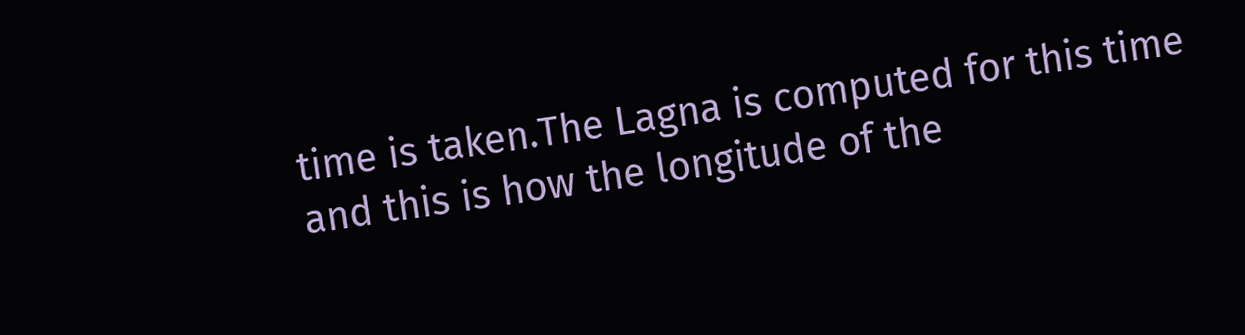time is taken.The Lagna is computed for this time
and this is how the longitude of the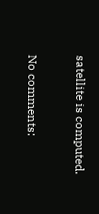satellite is computed.

No comments: